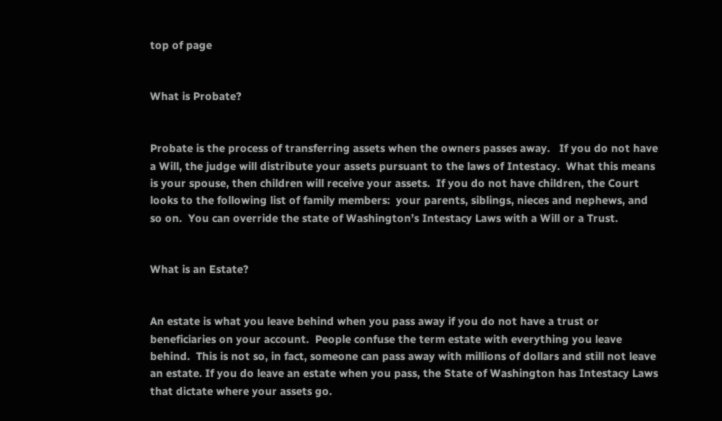top of page


What is Probate?


Probate is the process of transferring assets when the owners passes away.   If you do not have a Will, the judge will distribute your assets pursuant to the laws of Intestacy.  What this means is your spouse, then children will receive your assets.  If you do not have children, the Court looks to the following list of family members:  your parents, siblings, nieces and nephews, and so on.  You can override the state of Washington’s Intestacy Laws with a Will or a Trust.


What is an Estate?


An estate is what you leave behind when you pass away if you do not have a trust or beneficiaries on your account.  People confuse the term estate with everything you leave behind.  This is not so, in fact, someone can pass away with millions of dollars and still not leave an estate. If you do leave an estate when you pass, the State of Washington has Intestacy Laws that dictate where your assets go.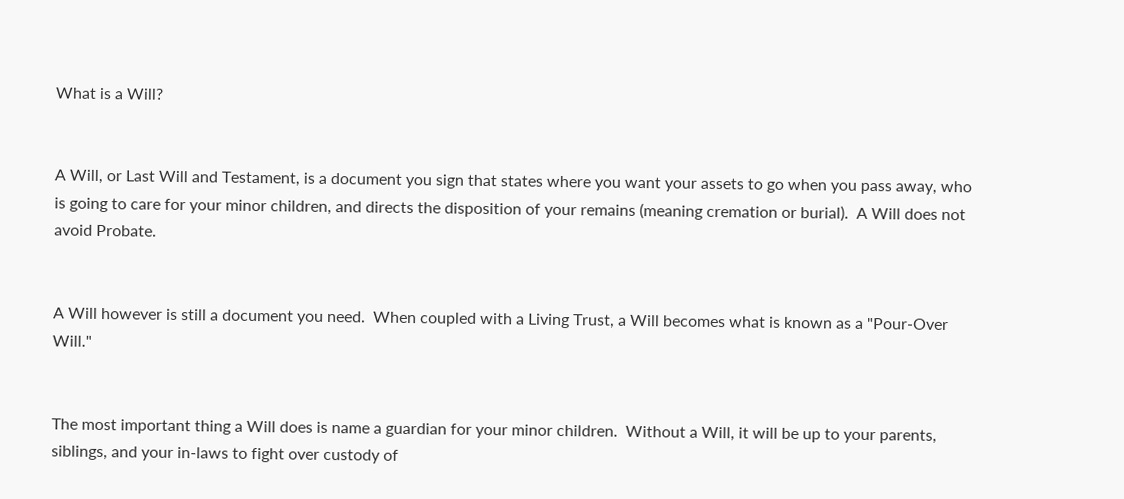What is a Will?


A Will, or Last Will and Testament, is a document you sign that states where you want your assets to go when you pass away, who is going to care for your minor children, and directs the disposition of your remains (meaning cremation or burial).  A Will does not avoid Probate.


A Will however is still a document you need.  When coupled with a Living Trust, a Will becomes what is known as a "Pour-Over Will."


The most important thing a Will does is name a guardian for your minor children.  Without a Will, it will be up to your parents, siblings, and your in-laws to fight over custody of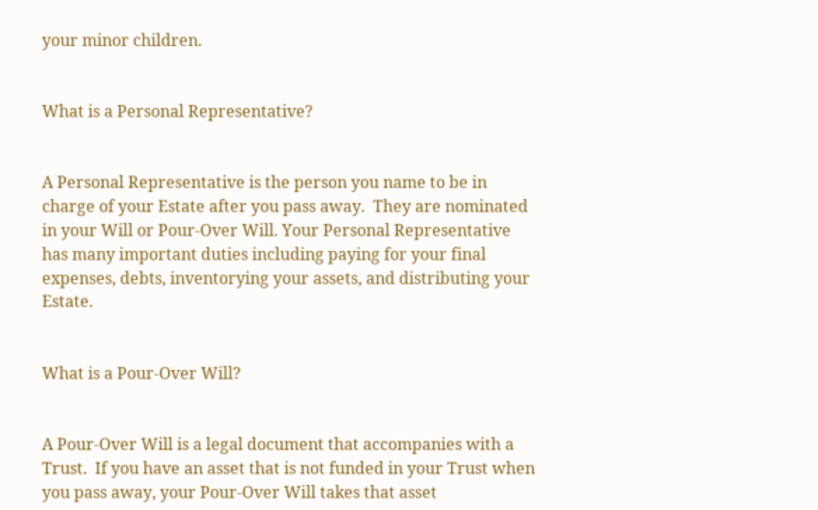your minor children.


What is a Personal Representative?


A Personal Representative is the person you name to be in charge of your Estate after you pass away.  They are nominated in your Will or Pour-Over Will. Your Personal Representative has many important duties including paying for your final expenses, debts, inventorying your assets, and distributing your Estate.


What is a Pour-Over Will?


A Pour-Over Will is a legal document that accompanies with a Trust.  If you have an asset that is not funded in your Trust when you pass away, your Pour-Over Will takes that asset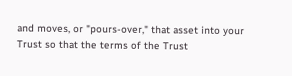and moves, or "pours-over," that asset into your Trust so that the terms of the Trust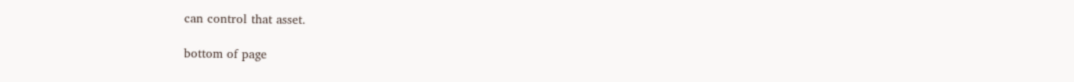can control that asset.

bottom of page